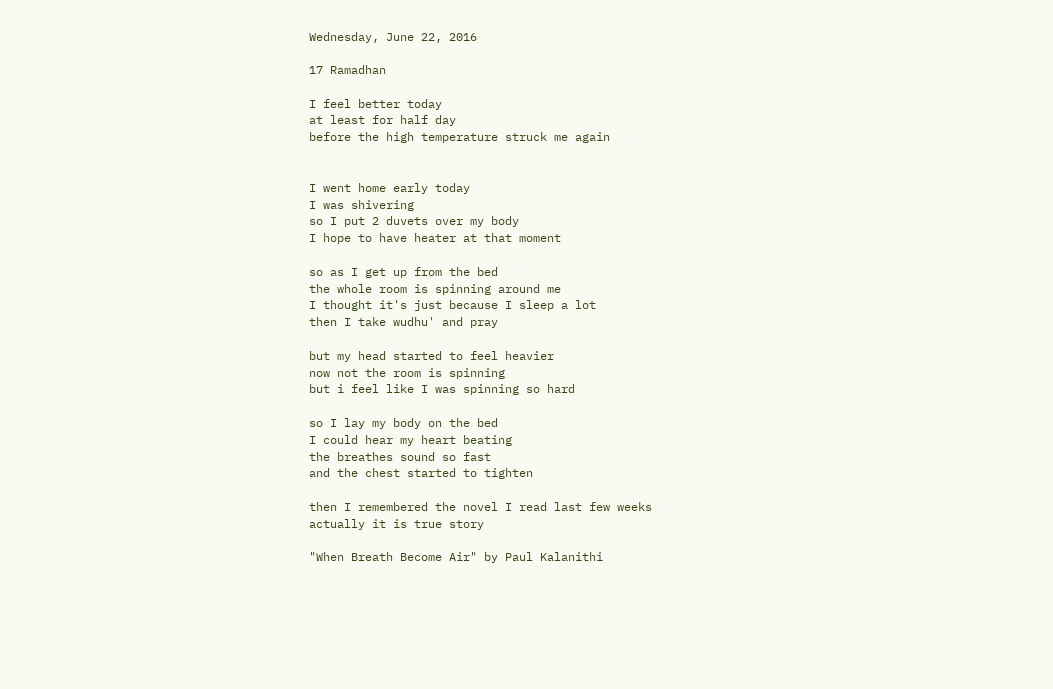Wednesday, June 22, 2016

17 Ramadhan

I feel better today
at least for half day
before the high temperature struck me again


I went home early today
I was shivering
so I put 2 duvets over my body
I hope to have heater at that moment

so as I get up from the bed
the whole room is spinning around me
I thought it's just because I sleep a lot
then I take wudhu' and pray

but my head started to feel heavier
now not the room is spinning
but i feel like I was spinning so hard

so I lay my body on the bed
I could hear my heart beating
the breathes sound so fast
and the chest started to tighten

then I remembered the novel I read last few weeks
actually it is true story

"When Breath Become Air" by Paul Kalanithi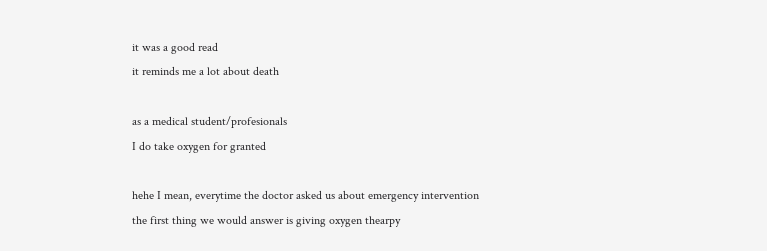it was a good read
it reminds me a lot about death

as a medical student/profesionals
I do take oxygen for granted

hehe I mean, everytime the doctor asked us about emergency intervention
the first thing we would answer is giving oxygen thearpy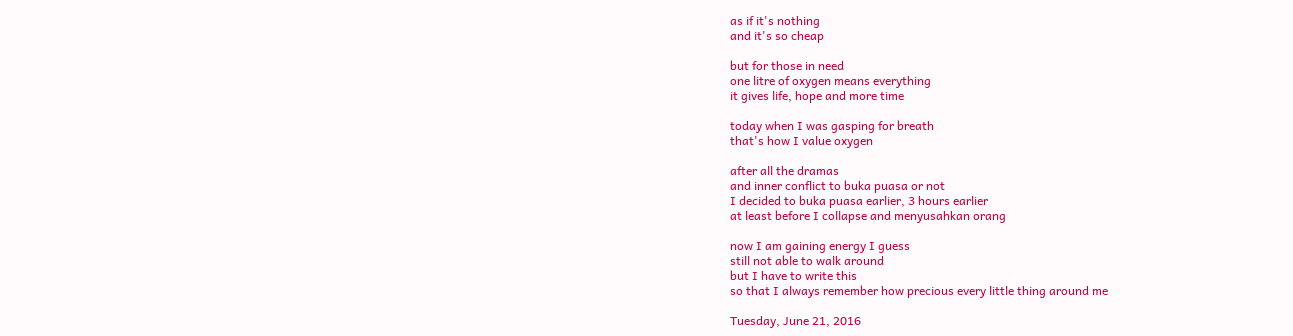as if it's nothing
and it's so cheap

but for those in need
one litre of oxygen means everything
it gives life, hope and more time

today when I was gasping for breath
that's how I value oxygen

after all the dramas
and inner conflict to buka puasa or not
I decided to buka puasa earlier, 3 hours earlier
at least before I collapse and menyusahkan orang

now I am gaining energy I guess
still not able to walk around
but I have to write this
so that I always remember how precious every little thing around me

Tuesday, June 21, 2016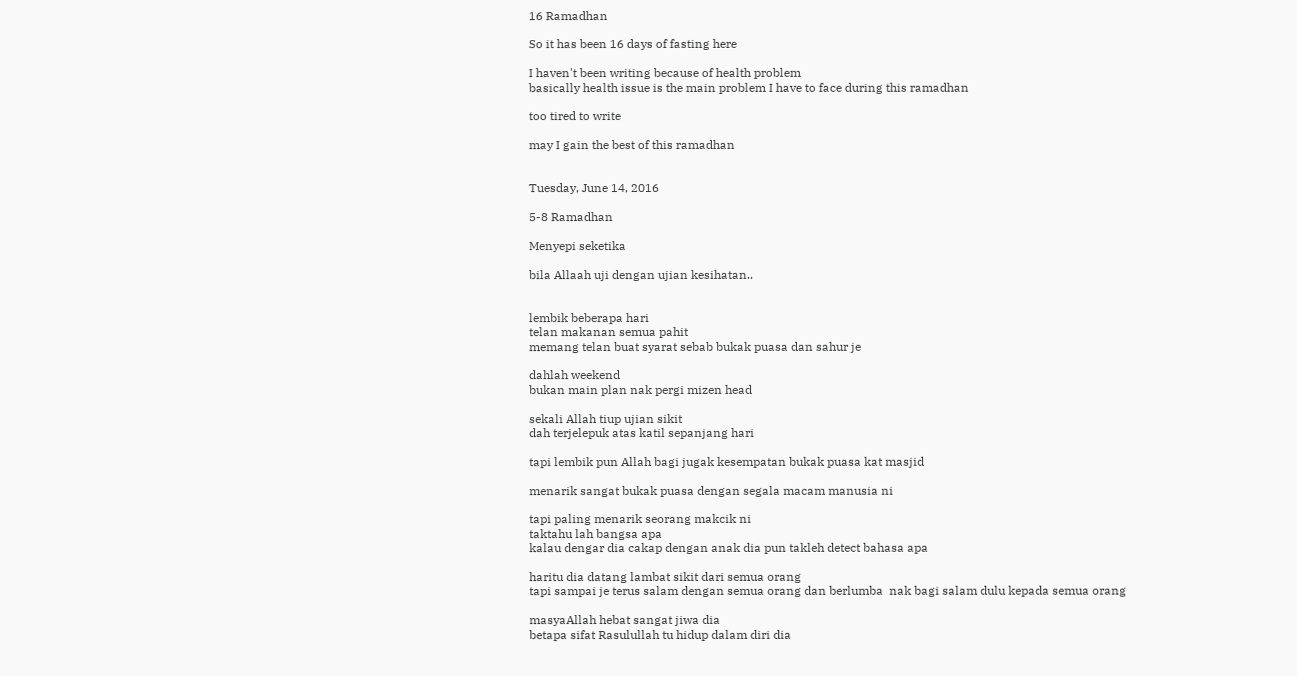16 Ramadhan

So it has been 16 days of fasting here

I haven't been writing because of health problem
basically health issue is the main problem I have to face during this ramadhan

too tired to write

may I gain the best of this ramadhan


Tuesday, June 14, 2016

5-8 Ramadhan

Menyepi seketika

bila Allaah uji dengan ujian kesihatan..


lembik beberapa hari
telan makanan semua pahit
memang telan buat syarat sebab bukak puasa dan sahur je

dahlah weekend
bukan main plan nak pergi mizen head

sekali Allah tiup ujian sikit
dah terjelepuk atas katil sepanjang hari

tapi lembik pun Allah bagi jugak kesempatan bukak puasa kat masjid

menarik sangat bukak puasa dengan segala macam manusia ni

tapi paling menarik seorang makcik ni
taktahu lah bangsa apa
kalau dengar dia cakap dengan anak dia pun takleh detect bahasa apa

haritu dia datang lambat sikit dari semua orang
tapi sampai je terus salam dengan semua orang dan berlumba  nak bagi salam dulu kepada semua orang

masyaAllah hebat sangat jiwa dia
betapa sifat Rasulullah tu hidup dalam diri dia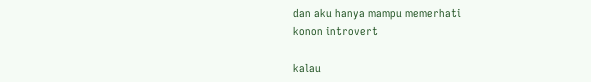dan aku hanya mampu memerhati
konon introvert

kalau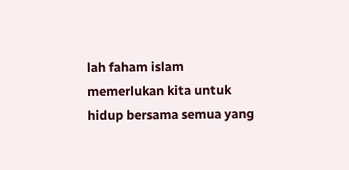lah faham islam memerlukan kita untuk hidup bersama semua yang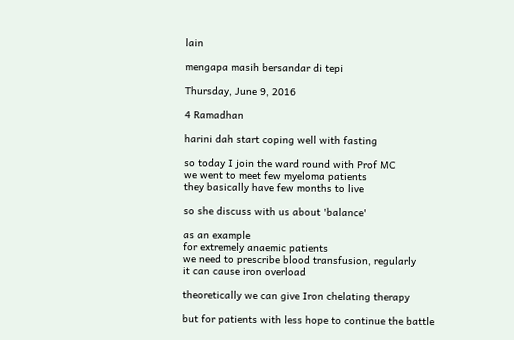lain

mengapa masih bersandar di tepi

Thursday, June 9, 2016

4 Ramadhan

harini dah start coping well with fasting

so today I join the ward round with Prof MC
we went to meet few myeloma patients
they basically have few months to live

so she discuss with us about 'balance'

as an example
for extremely anaemic patients
we need to prescribe blood transfusion, regularly
it can cause iron overload

theoretically we can give Iron chelating therapy

but for patients with less hope to continue the battle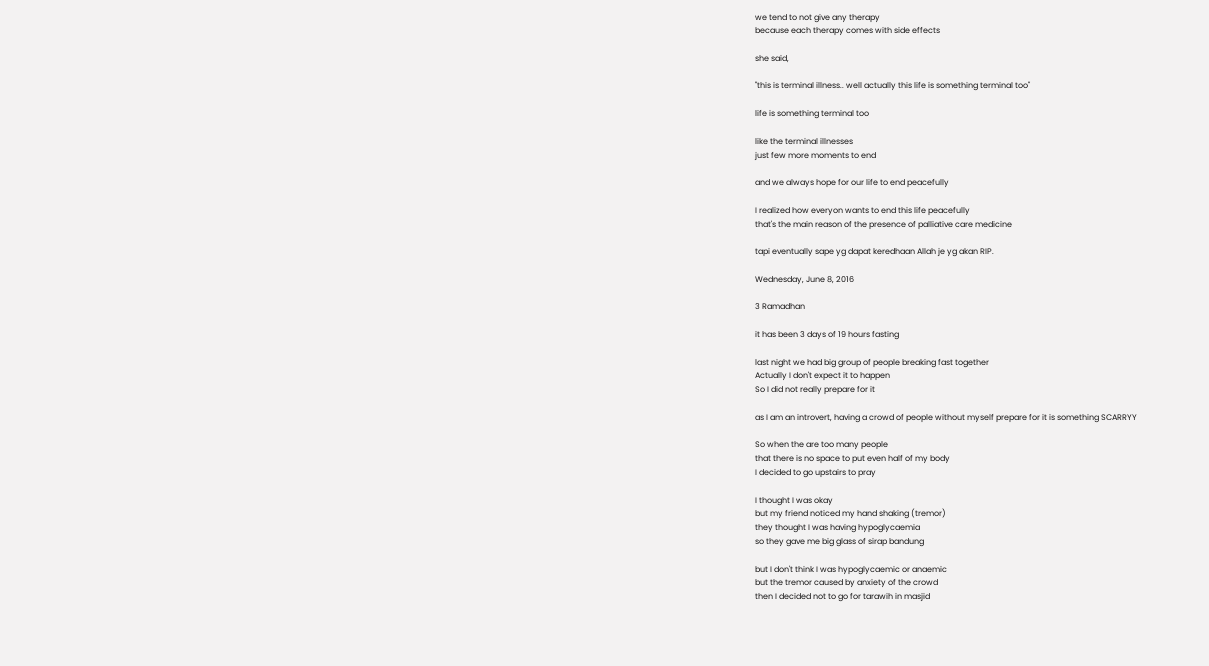we tend to not give any therapy
because each therapy comes with side effects

she said,

"this is terminal illness.. well actually this life is something terminal too"

life is something terminal too

like the terminal illnesses
just few more moments to end

and we always hope for our life to end peacefully

I realized how everyon wants to end this life peacefully
that's the main reason of the presence of palliative care medicine

tapi eventually sape yg dapat keredhaan Allah je yg akan RIP.

Wednesday, June 8, 2016

3 Ramadhan

it has been 3 days of 19 hours fasting

last night we had big group of people breaking fast together
Actually I don't expect it to happen
So I did not really prepare for it

as I am an introvert, having a crowd of people without myself prepare for it is something SCARRYY

So when the are too many people
that there is no space to put even half of my body
I decided to go upstairs to pray

I thought I was okay
but my friend noticed my hand shaking (tremor)
they thought I was having hypoglycaemia
so they gave me big glass of sirap bandung

but I don't think I was hypoglycaemic or anaemic
but the tremor caused by anxiety of the crowd
then I decided not to go for tarawih in masjid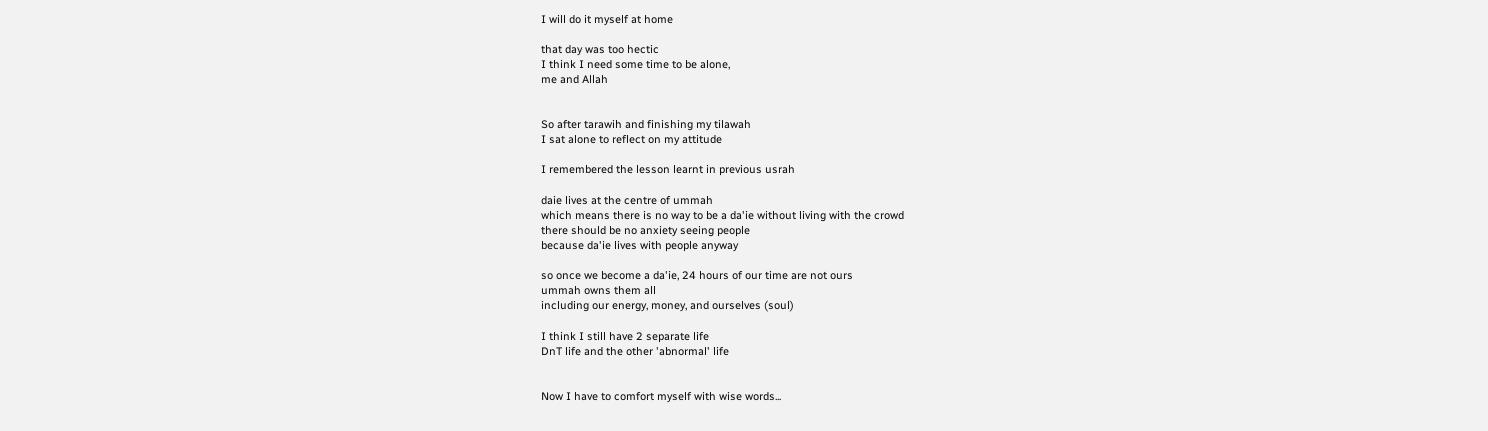I will do it myself at home

that day was too hectic
I think I need some time to be alone,
me and Allah


So after tarawih and finishing my tilawah
I sat alone to reflect on my attitude

I remembered the lesson learnt in previous usrah

daie lives at the centre of ummah
which means there is no way to be a da'ie without living with the crowd
there should be no anxiety seeing people
because da'ie lives with people anyway

so once we become a da'ie, 24 hours of our time are not ours
ummah owns them all
including our energy, money, and ourselves (soul)

I think I still have 2 separate life
DnT life and the other 'abnormal' life


Now I have to comfort myself with wise words...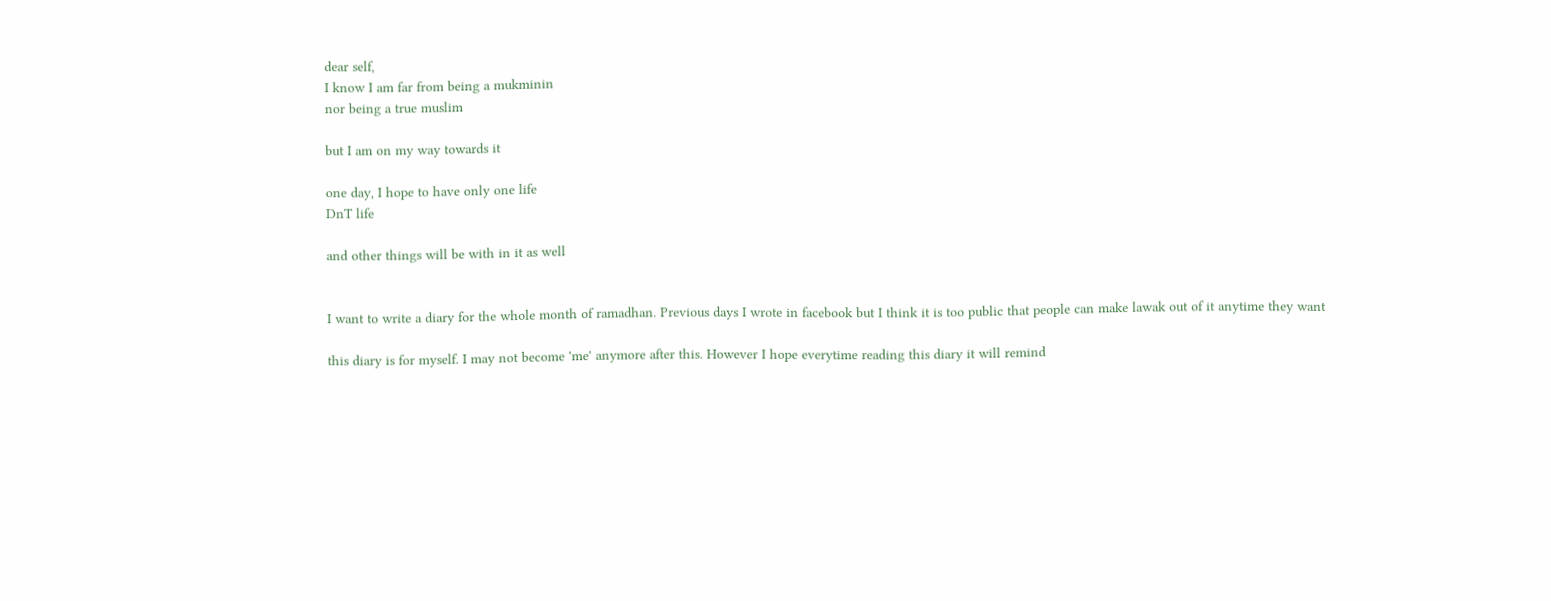dear self,
I know I am far from being a mukminin
nor being a true muslim

but I am on my way towards it

one day, I hope to have only one life
DnT life

and other things will be with in it as well


I want to write a diary for the whole month of ramadhan. Previous days I wrote in facebook but I think it is too public that people can make lawak out of it anytime they want

this diary is for myself. I may not become 'me' anymore after this. However I hope everytime reading this diary it will remind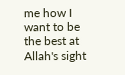me how I want to be the best at Allah's sight